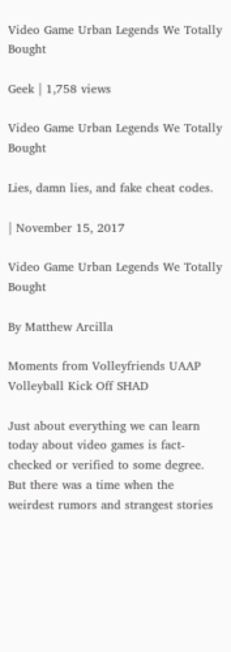Video Game Urban Legends We Totally Bought

Geek | 1,758 views

Video Game Urban Legends We Totally Bought

Lies, damn lies, and fake cheat codes.

| November 15, 2017

Video Game Urban Legends We Totally Bought

By Matthew Arcilla

Moments from Volleyfriends UAAP Volleyball Kick Off SHAD

Just about everything we can learn today about video games is fact-checked or verified to some degree. But there was a time when the weirdest rumors and strangest stories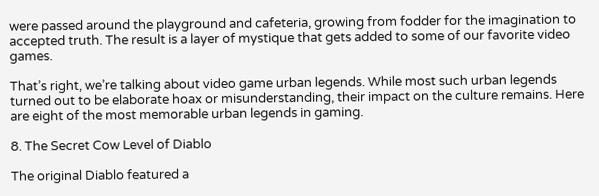were passed around the playground and cafeteria, growing from fodder for the imagination to accepted truth. The result is a layer of mystique that gets added to some of our favorite video games.

That’s right, we’re talking about video game urban legends. While most such urban legends turned out to be elaborate hoax or misunderstanding, their impact on the culture remains. Here are eight of the most memorable urban legends in gaming.

8. The Secret Cow Level of Diablo

The original Diablo featured a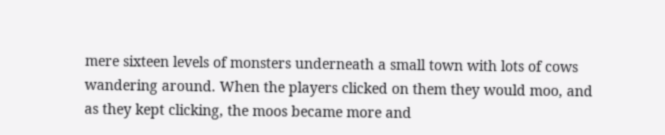mere sixteen levels of monsters underneath a small town with lots of cows wandering around. When the players clicked on them they would moo, and as they kept clicking, the moos became more and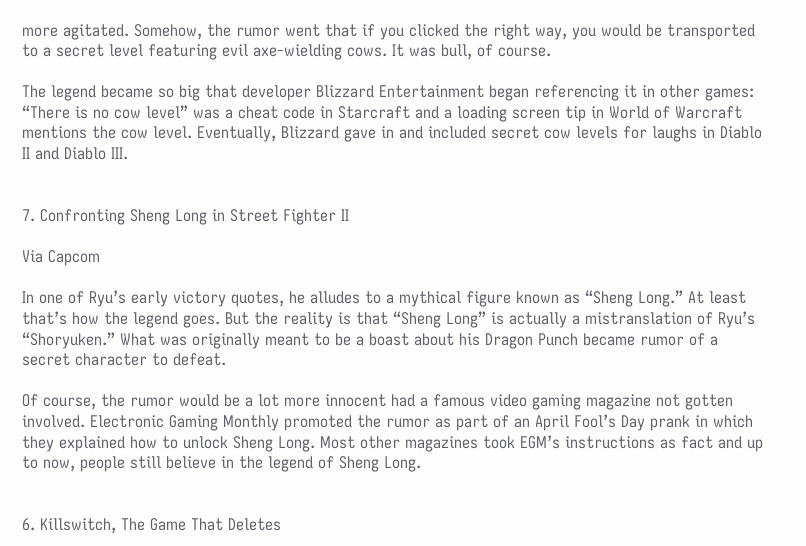more agitated. Somehow, the rumor went that if you clicked the right way, you would be transported to a secret level featuring evil axe-wielding cows. It was bull, of course.

The legend became so big that developer Blizzard Entertainment began referencing it in other games: “There is no cow level” was a cheat code in Starcraft and a loading screen tip in World of Warcraft mentions the cow level. Eventually, Blizzard gave in and included secret cow levels for laughs in Diablo II and Diablo III.


7. Confronting Sheng Long in Street Fighter II

Via Capcom

In one of Ryu’s early victory quotes, he alludes to a mythical figure known as “Sheng Long.” At least that’s how the legend goes. But the reality is that “Sheng Long” is actually a mistranslation of Ryu’s “Shoryuken.” What was originally meant to be a boast about his Dragon Punch became rumor of a secret character to defeat.

Of course, the rumor would be a lot more innocent had a famous video gaming magazine not gotten involved. Electronic Gaming Monthly promoted the rumor as part of an April Fool’s Day prank in which they explained how to unlock Sheng Long. Most other magazines took EGM’s instructions as fact and up to now, people still believe in the legend of Sheng Long.


6. Killswitch, The Game That Deletes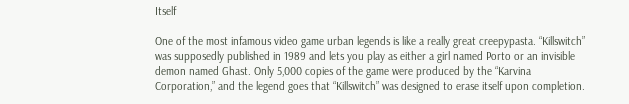Itself

One of the most infamous video game urban legends is like a really great creepypasta. “Killswitch” was supposedly published in 1989 and lets you play as either a girl named Porto or an invisible demon named Ghast. Only 5,000 copies of the game were produced by the “Karvina Corporation,” and the legend goes that “Killswitch” was designed to erase itself upon completion.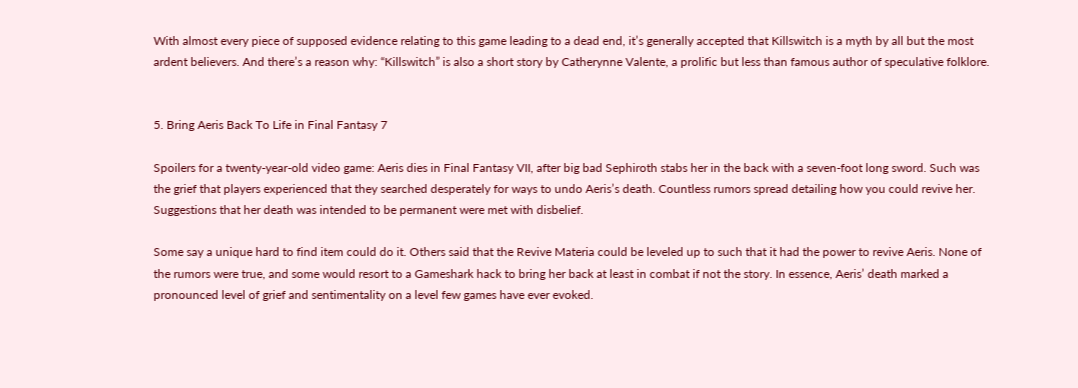With almost every piece of supposed evidence relating to this game leading to a dead end, it’s generally accepted that Killswitch is a myth by all but the most ardent believers. And there’s a reason why: “Killswitch” is also a short story by Catherynne Valente, a prolific but less than famous author of speculative folklore.


5. Bring Aeris Back To Life in Final Fantasy 7

Spoilers for a twenty-year-old video game: Aeris dies in Final Fantasy VII, after big bad Sephiroth stabs her in the back with a seven-foot long sword. Such was the grief that players experienced that they searched desperately for ways to undo Aeris’s death. Countless rumors spread detailing how you could revive her. Suggestions that her death was intended to be permanent were met with disbelief.

Some say a unique hard to find item could do it. Others said that the Revive Materia could be leveled up to such that it had the power to revive Aeris. None of the rumors were true, and some would resort to a Gameshark hack to bring her back at least in combat if not the story. In essence, Aeris’ death marked a pronounced level of grief and sentimentality on a level few games have ever evoked.